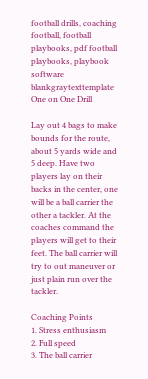football drills, coaching football, football playbooks, pdf football playbooks, playbook software blankgraytexttemplate
One on One Drill

Lay out 4 bags to make bounds for the route, about 5 yards wide and 5 deep. Have two players lay on their backs in the center, one will be a ball carrier the other a tackler. At the coaches command the players will get to their feet. The ball carrier will try to out maneuver or just plain run over the tackler.

Coaching Points
1. Stress enthusiasm
2. Full speed
3. The ball carrier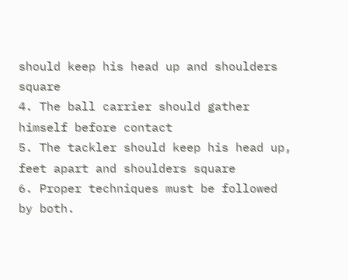should keep his head up and shoulders square
4. The ball carrier should gather himself before contact
5. The tackler should keep his head up, feet apart and shoulders square
6. Proper techniques must be followed by both.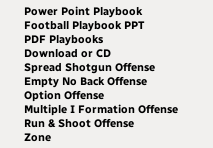Power Point Playbook
Football Playbook PPT
PDF Playbooks
Download or CD
Spread Shotgun Offense
Empty No Back Offense
Option Offense
Multiple I Formation Offense
Run & Shoot Offense
Zone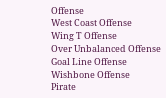Offense
West Coast Offense
Wing T Offense
Over Unbalanced Offense
Goal Line Offense
Wishbone Offense
Pirate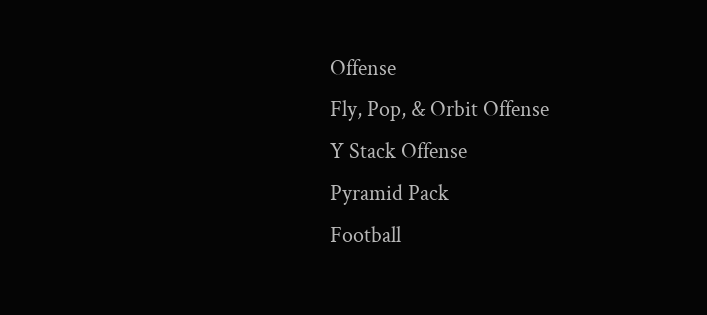Offense
Fly, Pop, & Orbit Offense
Y Stack Offense
Pyramid Pack
Football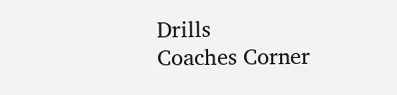Drills
Coaches Corner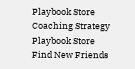Playbook Store
Coaching Strategy
Playbook Store
Find New Friends